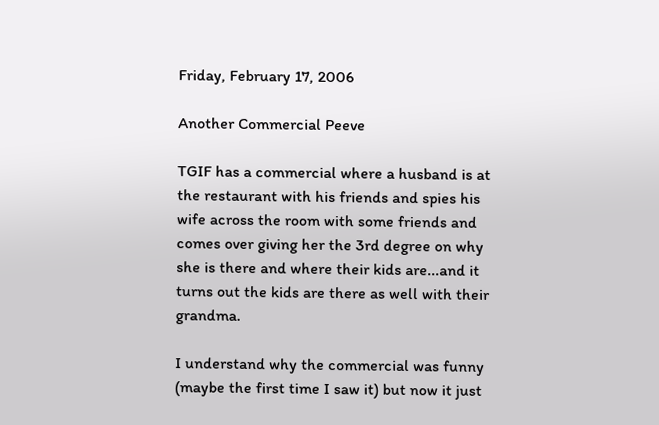Friday, February 17, 2006

Another Commercial Peeve

TGIF has a commercial where a husband is at the restaurant with his friends and spies his wife across the room with some friends and comes over giving her the 3rd degree on why she is there and where their kids are...and it turns out the kids are there as well with their grandma.

I understand why the commercial was funny (maybe the first time I saw it) but now it just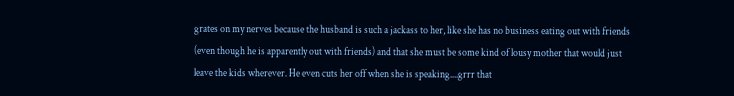grates on my nerves because the husband is such a jackass to her, like she has no business eating out with friends (even though he is apparently out with friends) and that she must be some kind of lousy mother that would just leave the kids wherever. He even cuts her off when she is speaking....grrr that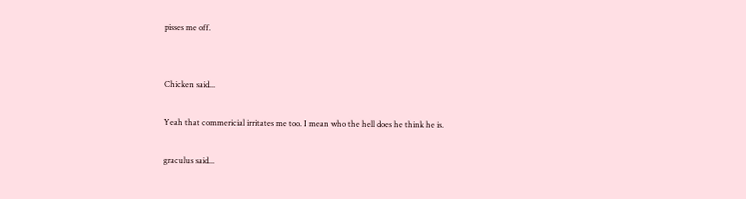pisses me off.


Chicken said...

Yeah that commericial irritates me too. I mean who the hell does he think he is.

graculus said...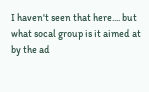I haven't seen that here.... but what socal group is it aimed at by the ad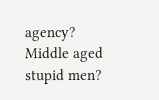agency? Middle aged stupid men?